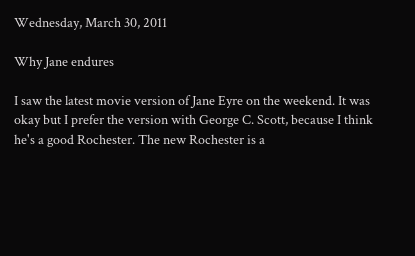Wednesday, March 30, 2011

Why Jane endures

I saw the latest movie version of Jane Eyre on the weekend. It was okay but I prefer the version with George C. Scott, because I think he's a good Rochester. The new Rochester is a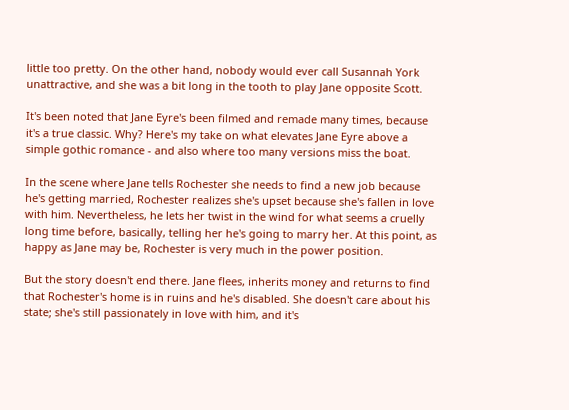little too pretty. On the other hand, nobody would ever call Susannah York unattractive, and she was a bit long in the tooth to play Jane opposite Scott.

It's been noted that Jane Eyre's been filmed and remade many times, because it's a true classic. Why? Here's my take on what elevates Jane Eyre above a simple gothic romance - and also where too many versions miss the boat.

In the scene where Jane tells Rochester she needs to find a new job because he's getting married, Rochester realizes she's upset because she's fallen in love with him. Nevertheless, he lets her twist in the wind for what seems a cruelly long time before, basically, telling her he's going to marry her. At this point, as happy as Jane may be, Rochester is very much in the power position.

But the story doesn't end there. Jane flees, inherits money and returns to find that Rochester's home is in ruins and he's disabled. She doesn't care about his state; she's still passionately in love with him, and it's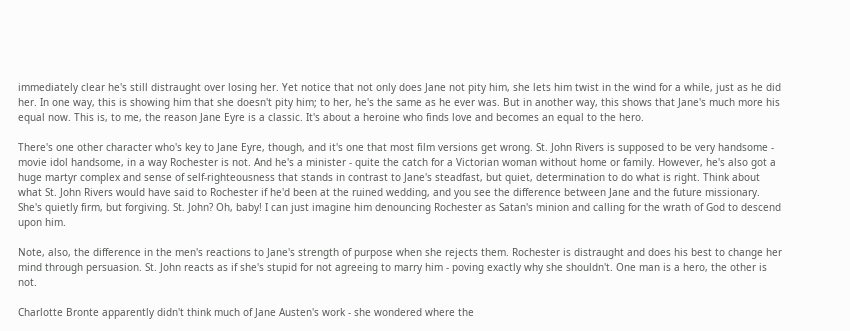immediately clear he's still distraught over losing her. Yet notice that not only does Jane not pity him, she lets him twist in the wind for a while, just as he did her. In one way, this is showing him that she doesn't pity him; to her, he's the same as he ever was. But in another way, this shows that Jane's much more his equal now. This is, to me, the reason Jane Eyre is a classic. It's about a heroine who finds love and becomes an equal to the hero.

There's one other character who's key to Jane Eyre, though, and it's one that most film versions get wrong. St. John Rivers is supposed to be very handsome - movie idol handsome, in a way Rochester is not. And he's a minister - quite the catch for a Victorian woman without home or family. However, he's also got a huge martyr complex and sense of self-righteousness that stands in contrast to Jane's steadfast, but quiet, determination to do what is right. Think about what St. John Rivers would have said to Rochester if he'd been at the ruined wedding, and you see the difference between Jane and the future missionary. She's quietly firm, but forgiving. St. John? Oh, baby! I can just imagine him denouncing Rochester as Satan's minion and calling for the wrath of God to descend upon him.

Note, also, the difference in the men's reactions to Jane's strength of purpose when she rejects them. Rochester is distraught and does his best to change her mind through persuasion. St. John reacts as if she's stupid for not agreeing to marry him - poving exactly why she shouldn't. One man is a hero, the other is not.

Charlotte Bronte apparently didn't think much of Jane Austen's work - she wondered where the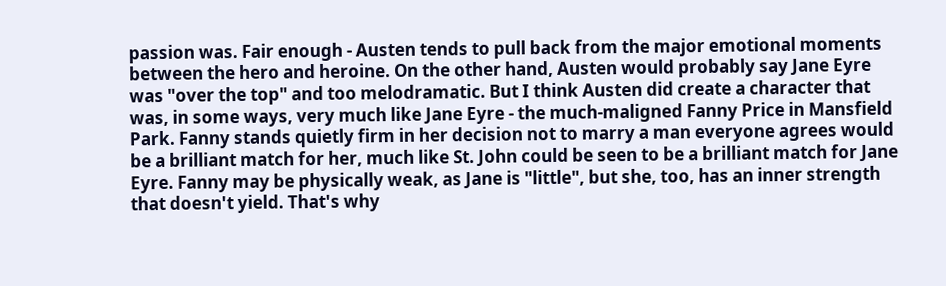passion was. Fair enough - Austen tends to pull back from the major emotional moments between the hero and heroine. On the other hand, Austen would probably say Jane Eyre was "over the top" and too melodramatic. But I think Austen did create a character that was, in some ways, very much like Jane Eyre - the much-maligned Fanny Price in Mansfield Park. Fanny stands quietly firm in her decision not to marry a man everyone agrees would be a brilliant match for her, much like St. John could be seen to be a brilliant match for Jane Eyre. Fanny may be physically weak, as Jane is "little", but she, too, has an inner strength that doesn't yield. That's why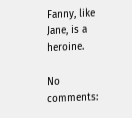Fanny, like Jane, is a heroine.

No comments: